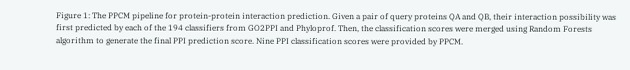Figure 1: The PPCM pipeline for protein-protein interaction prediction. Given a pair of query proteins QA and QB, their interaction possibility was first predicted by each of the 194 classifiers from GO2PPI and Phyloprof. Then, the classification scores were merged using Random Forests algorithm to generate the final PPI prediction score. Nine PPI classification scores were provided by PPCM.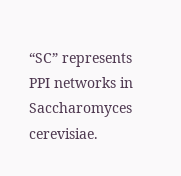“SC” represents PPI networks in Saccharomyces cerevisiae.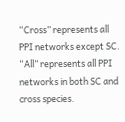“Cross” represents all PPI networks except SC. “All” represents all PPI networks in both SC and cross species.